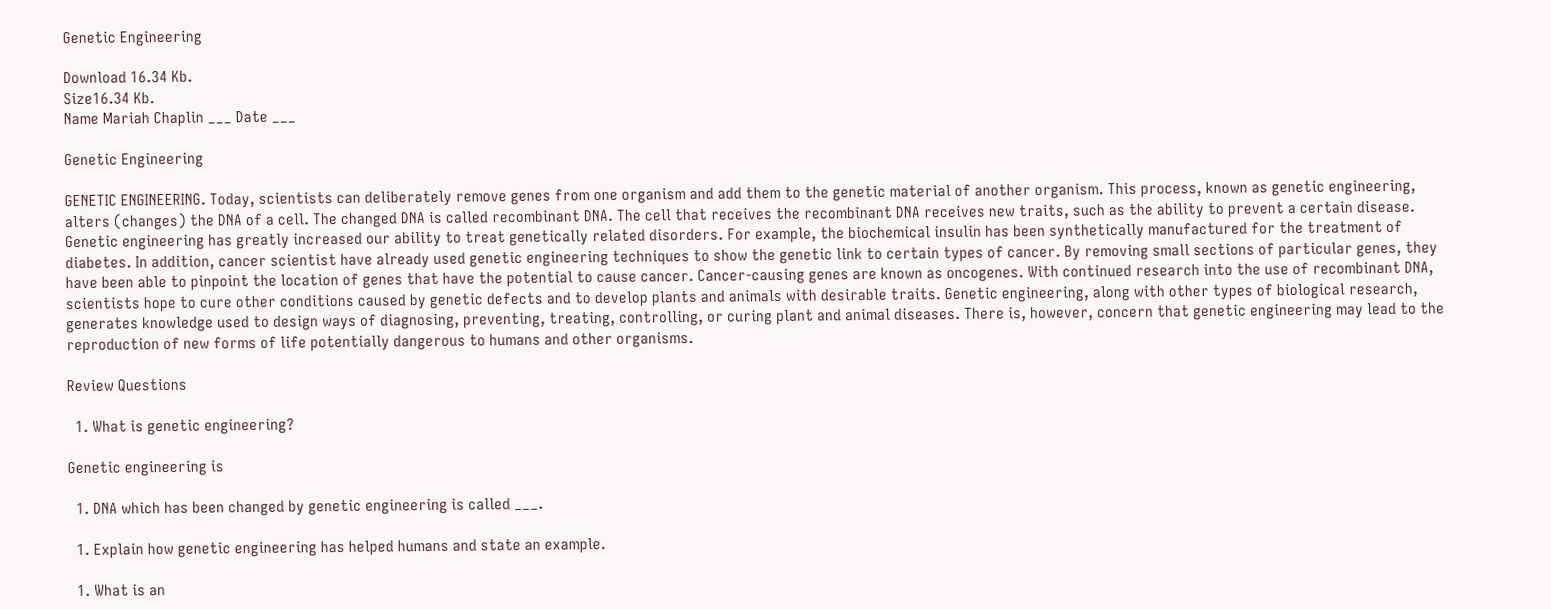Genetic Engineering

Download 16.34 Kb.
Size16.34 Kb.
Name Mariah Chaplin ___ Date ___

Genetic Engineering

GENETIC ENGINEERING. Today, scientists can deliberately remove genes from one organism and add them to the genetic material of another organism. This process, known as genetic engineering, alters (changes) the DNA of a cell. The changed DNA is called recombinant DNA. The cell that receives the recombinant DNA receives new traits, such as the ability to prevent a certain disease. Genetic engineering has greatly increased our ability to treat genetically related disorders. For example, the biochemical insulin has been synthetically manufactured for the treatment of diabetes. In addition, cancer scientist have already used genetic engineering techniques to show the genetic link to certain types of cancer. By removing small sections of particular genes, they have been able to pinpoint the location of genes that have the potential to cause cancer. Cancer-causing genes are known as oncogenes. With continued research into the use of recombinant DNA, scientists hope to cure other conditions caused by genetic defects and to develop plants and animals with desirable traits. Genetic engineering, along with other types of biological research, generates knowledge used to design ways of diagnosing, preventing, treating, controlling, or curing plant and animal diseases. There is, however, concern that genetic engineering may lead to the reproduction of new forms of life potentially dangerous to humans and other organisms.

Review Questions

  1. What is genetic engineering?

Genetic engineering is

  1. DNA which has been changed by genetic engineering is called ___.

  1. Explain how genetic engineering has helped humans and state an example.

  1. What is an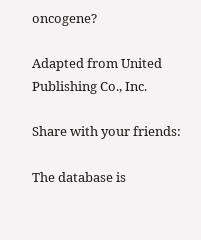oncogene?

Adapted from United Publishing Co., Inc.

Share with your friends:

The database is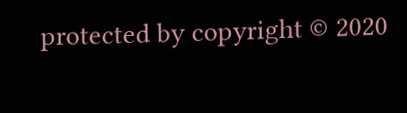protected by copyright © 2020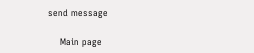send message

    Main page